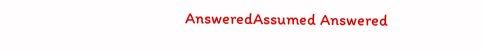AnsweredAssumed Answered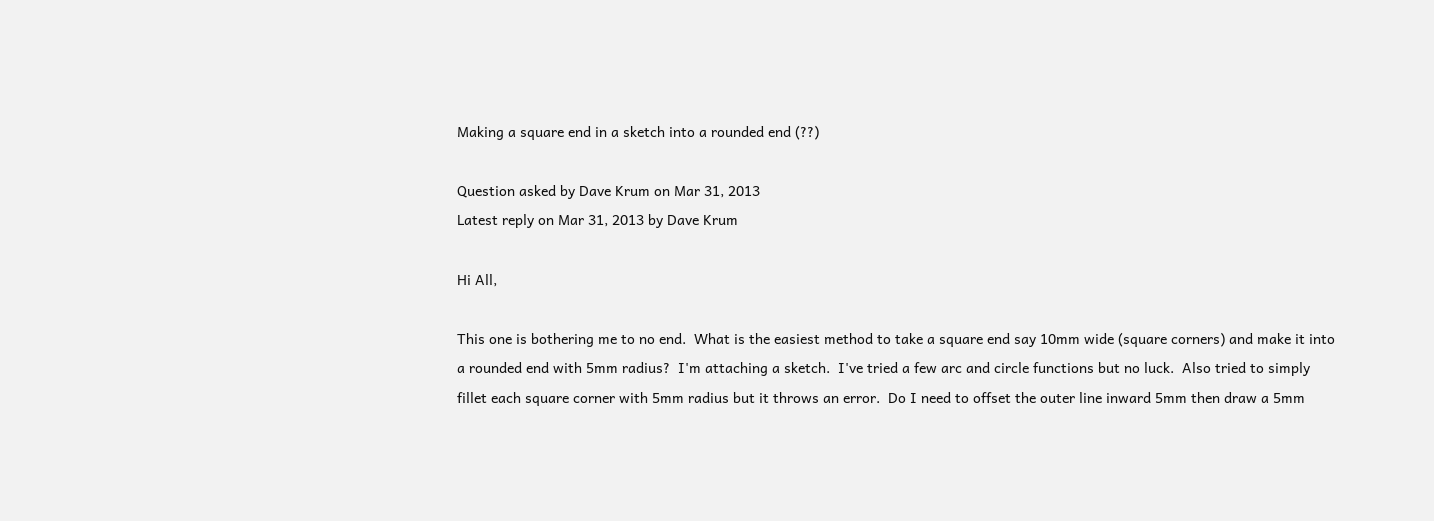Making a square end in a sketch into a rounded end (??)

Question asked by Dave Krum on Mar 31, 2013
Latest reply on Mar 31, 2013 by Dave Krum

Hi All,

This one is bothering me to no end.  What is the easiest method to take a square end say 10mm wide (square corners) and make it into a rounded end with 5mm radius?  I'm attaching a sketch.  I've tried a few arc and circle functions but no luck.  Also tried to simply fillet each square corner with 5mm radius but it throws an error.  Do I need to offset the outer line inward 5mm then draw a 5mm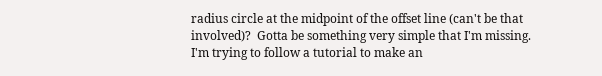radius circle at the midpoint of the offset line (can't be that involved)?  Gotta be something very simple that I'm missing.  I'm trying to follow a tutorial to make an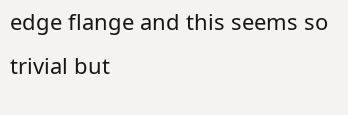edge flange and this seems so trivial but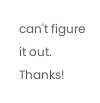can't figure it out.  Thanks!